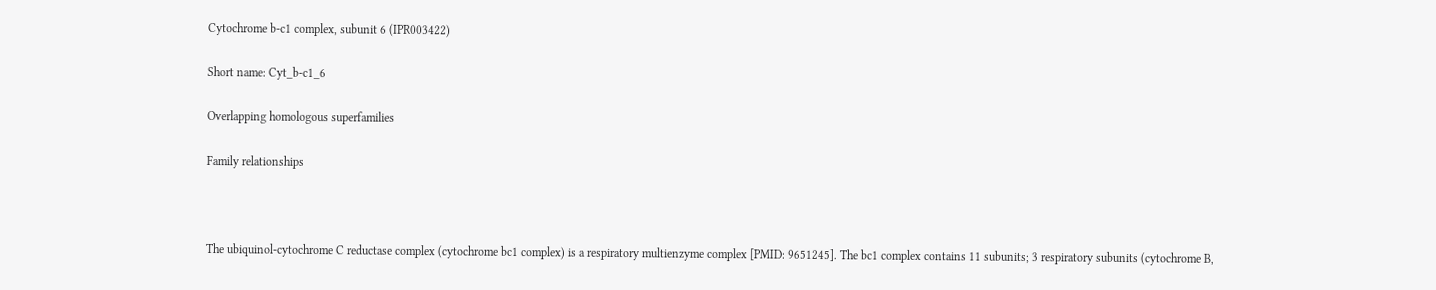Cytochrome b-c1 complex, subunit 6 (IPR003422)

Short name: Cyt_b-c1_6

Overlapping homologous superfamilies

Family relationships



The ubiquinol-cytochrome C reductase complex (cytochrome bc1 complex) is a respiratory multienzyme complex [PMID: 9651245]. The bc1 complex contains 11 subunits; 3 respiratory subunits (cytochrome B,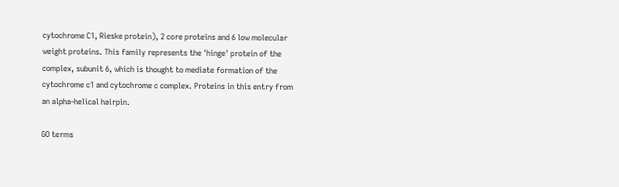cytochrome C1, Rieske protein), 2 core proteins and 6 low molecular weight proteins. This family represents the 'hinge' protein of the complex, subunit 6, which is thought to mediate formation of the cytochrome c1 and cytochrome c complex. Proteins in this entry from an alpha-helical hairpin.

GO terms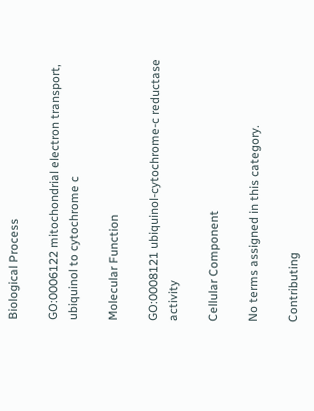Biological Process

GO:0006122 mitochondrial electron transport, ubiquinol to cytochrome c

Molecular Function

GO:0008121 ubiquinol-cytochrome-c reductase activity

Cellular Component

No terms assigned in this category.

Contributing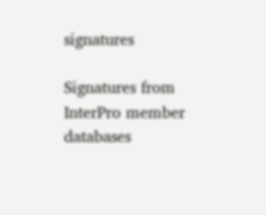signatures

Signatures from InterPro member databases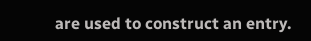are used to construct an entry.